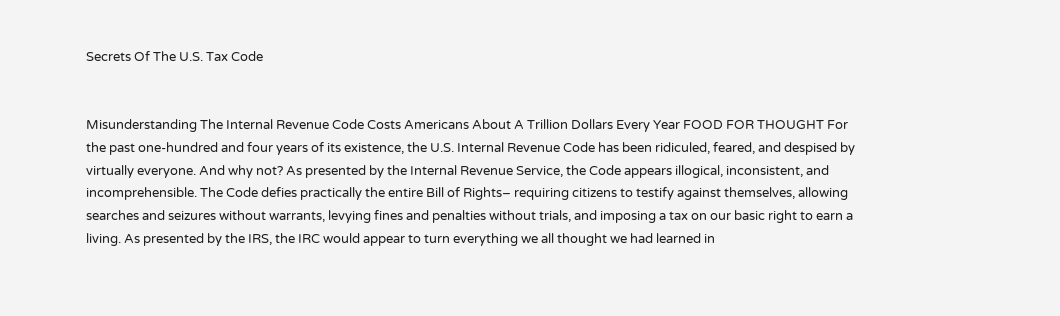Secrets Of The U.S. Tax Code


Misunderstanding The Internal Revenue Code Costs Americans About A Trillion Dollars Every Year FOOD FOR THOUGHT For the past one-hundred and four years of its existence, the U.S. Internal Revenue Code has been ridiculed, feared, and despised by virtually everyone. And why not? As presented by the Internal Revenue Service, the Code appears illogical, inconsistent, and incomprehensible. The Code defies practically the entire Bill of Rights– requiring citizens to testify against themselves, allowing searches and seizures without warrants, levying fines and penalties without trials, and imposing a tax on our basic right to earn a living. As presented by the IRS, the IRC would appear to turn everything we all thought we had learned in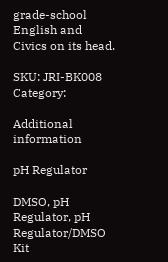grade-school English and Civics on its head.

SKU: JRI-BK008 Category:

Additional information

pH Regulator

DMSO, pH Regulator, pH Regulator/DMSO Kit